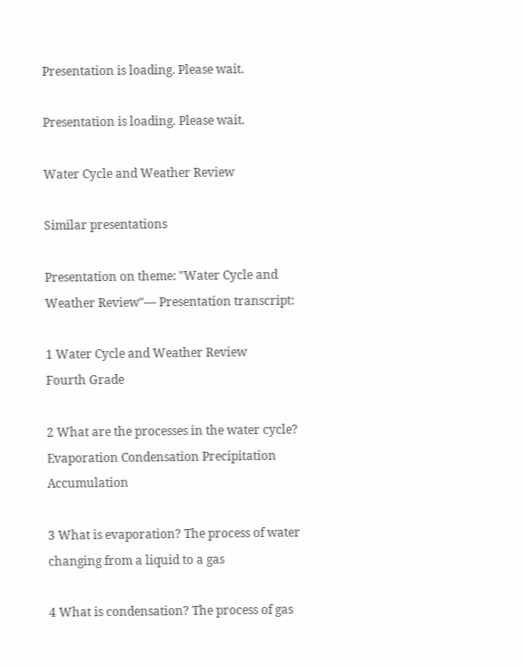Presentation is loading. Please wait.

Presentation is loading. Please wait.

Water Cycle and Weather Review

Similar presentations

Presentation on theme: "Water Cycle and Weather Review"— Presentation transcript:

1 Water Cycle and Weather Review
Fourth Grade

2 What are the processes in the water cycle?
Evaporation Condensation Precipitation Accumulation

3 What is evaporation? The process of water changing from a liquid to a gas

4 What is condensation? The process of gas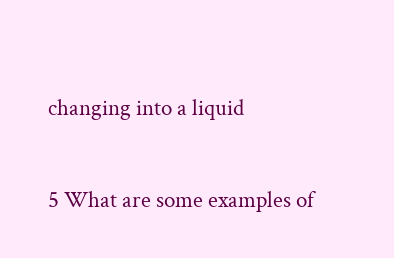changing into a liquid

5 What are some examples of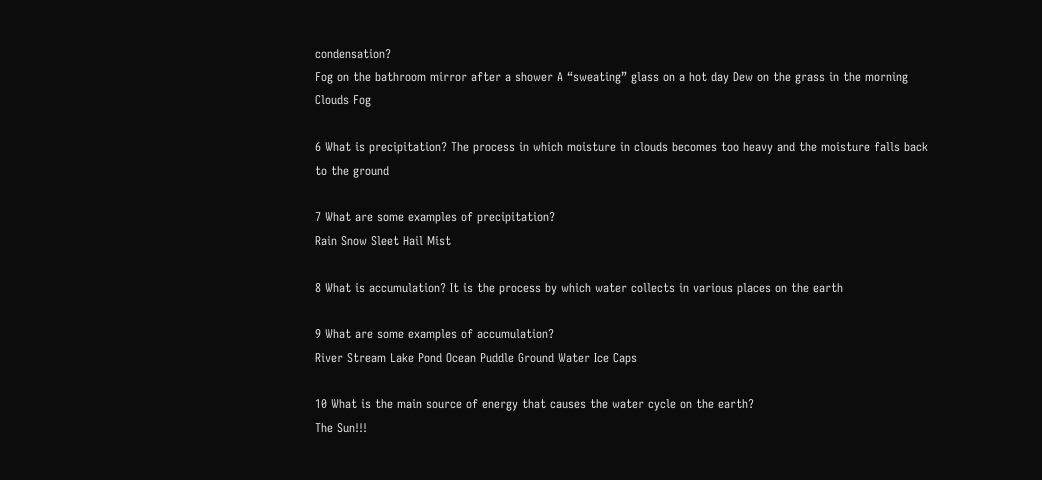condensation?
Fog on the bathroom mirror after a shower A “sweating” glass on a hot day Dew on the grass in the morning Clouds Fog

6 What is precipitation? The process in which moisture in clouds becomes too heavy and the moisture falls back to the ground

7 What are some examples of precipitation?
Rain Snow Sleet Hail Mist

8 What is accumulation? It is the process by which water collects in various places on the earth

9 What are some examples of accumulation?
River Stream Lake Pond Ocean Puddle Ground Water Ice Caps

10 What is the main source of energy that causes the water cycle on the earth?
The Sun!!!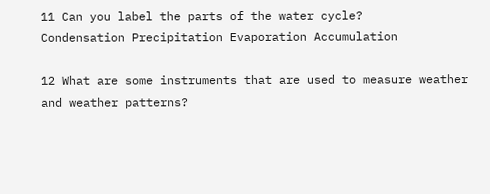11 Can you label the parts of the water cycle?
Condensation Precipitation Evaporation Accumulation

12 What are some instruments that are used to measure weather and weather patterns?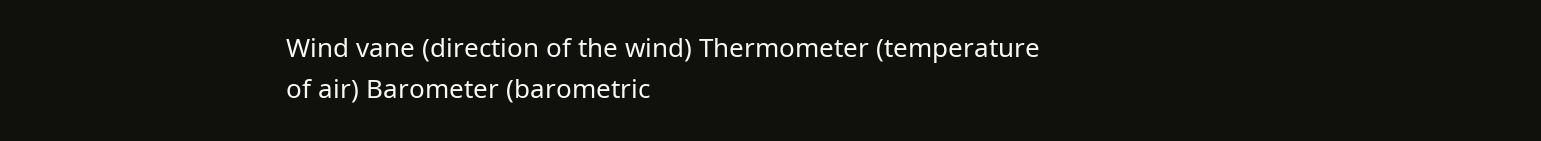Wind vane (direction of the wind) Thermometer (temperature of air) Barometer (barometric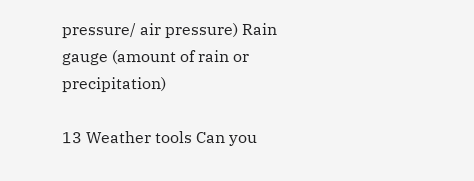pressure/ air pressure) Rain gauge (amount of rain or precipitation)

13 Weather tools Can you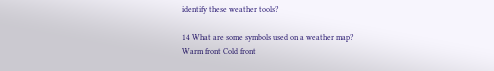identify these weather tools?

14 What are some symbols used on a weather map?
Warm front Cold front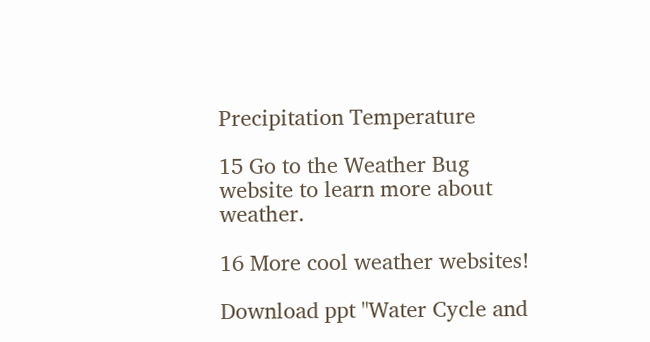Precipitation Temperature

15 Go to the Weather Bug website to learn more about weather.

16 More cool weather websites!

Download ppt "Water Cycle and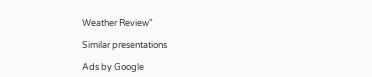Weather Review"

Similar presentations

Ads by Google